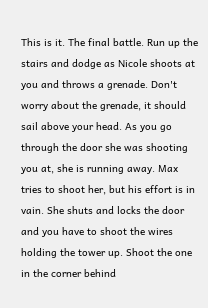This is it. The final battle. Run up the stairs and dodge as Nicole shoots at you and throws a grenade. Don't worry about the grenade, it should sail above your head. As you go through the door she was shooting you at, she is running away. Max tries to shoot her, but his effort is in vain. She shuts and locks the door and you have to shoot the wires holding the tower up. Shoot the one in the corner behind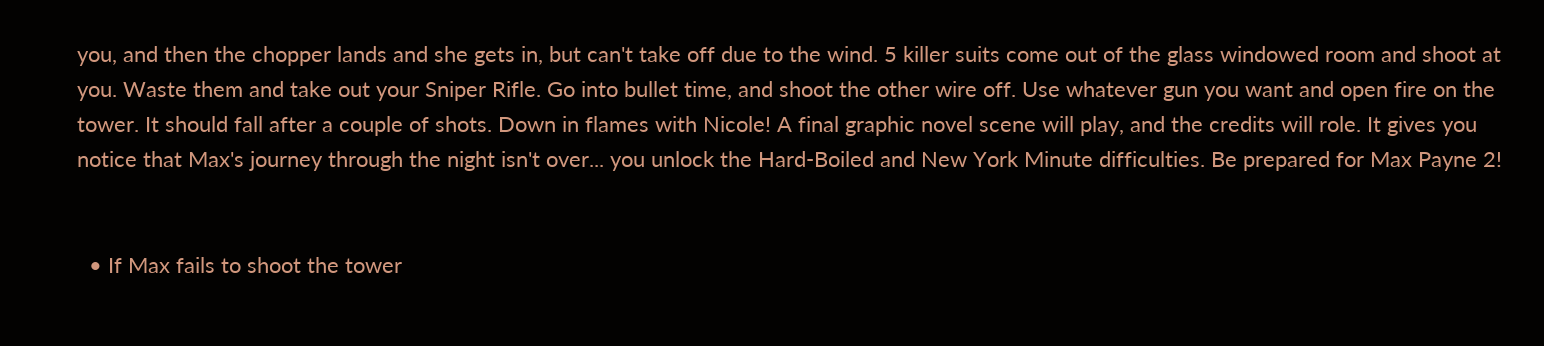you, and then the chopper lands and she gets in, but can't take off due to the wind. 5 killer suits come out of the glass windowed room and shoot at you. Waste them and take out your Sniper Rifle. Go into bullet time, and shoot the other wire off. Use whatever gun you want and open fire on the tower. It should fall after a couple of shots. Down in flames with Nicole! A final graphic novel scene will play, and the credits will role. It gives you notice that Max's journey through the night isn't over... you unlock the Hard-Boiled and New York Minute difficulties. Be prepared for Max Payne 2!


  • If Max fails to shoot the tower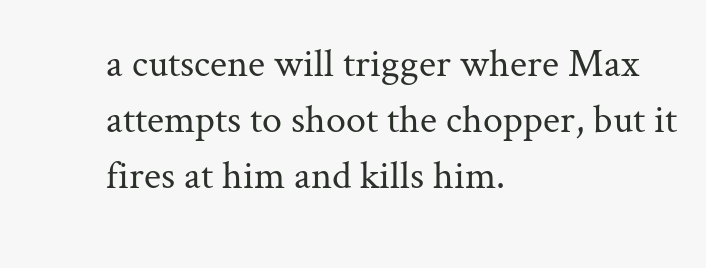a cutscene will trigger where Max attempts to shoot the chopper, but it fires at him and kills him.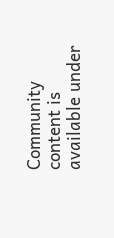Community content is available under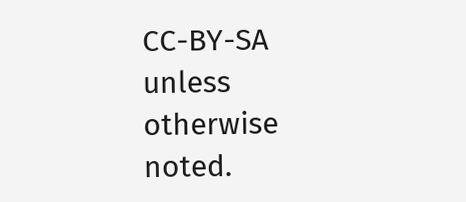CC-BY-SA unless otherwise noted.